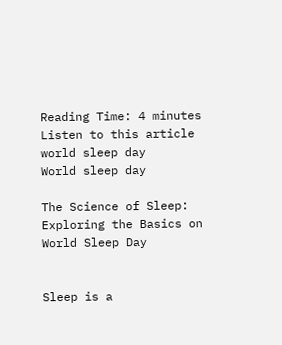Reading Time: 4 minutes
Listen to this article
world sleep day
World sleep day

The Science of Sleep: Exploring the Basics on World Sleep Day


Sleep is a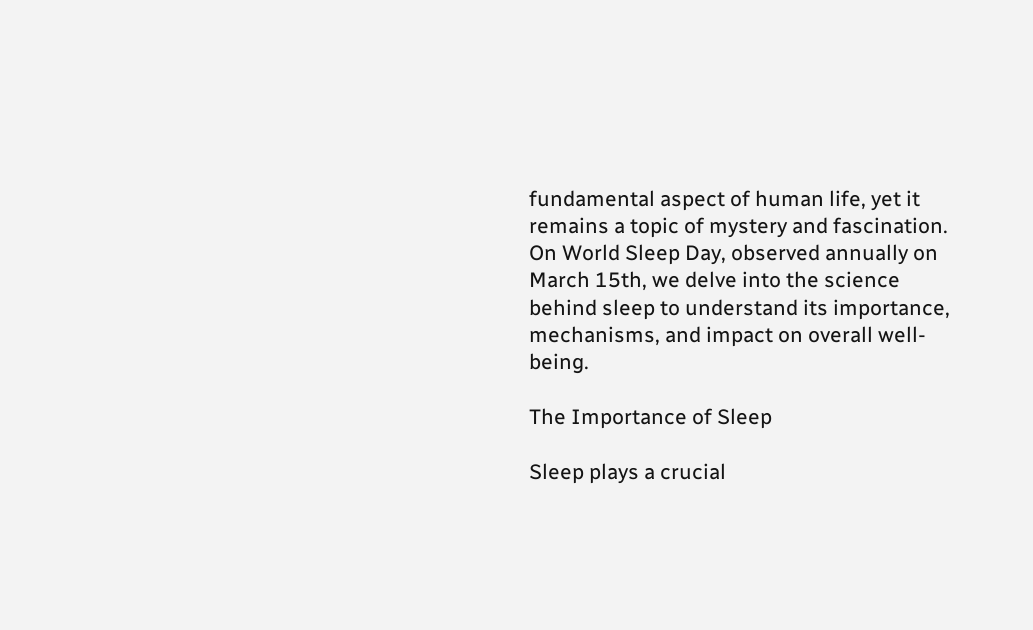fundamental aspect of human life, yet it remains a topic of mystery and fascination. On World Sleep Day, observed annually on March 15th, we delve into the science behind sleep to understand its importance, mechanisms, and impact on overall well-being.

The Importance of Sleep

Sleep plays a crucial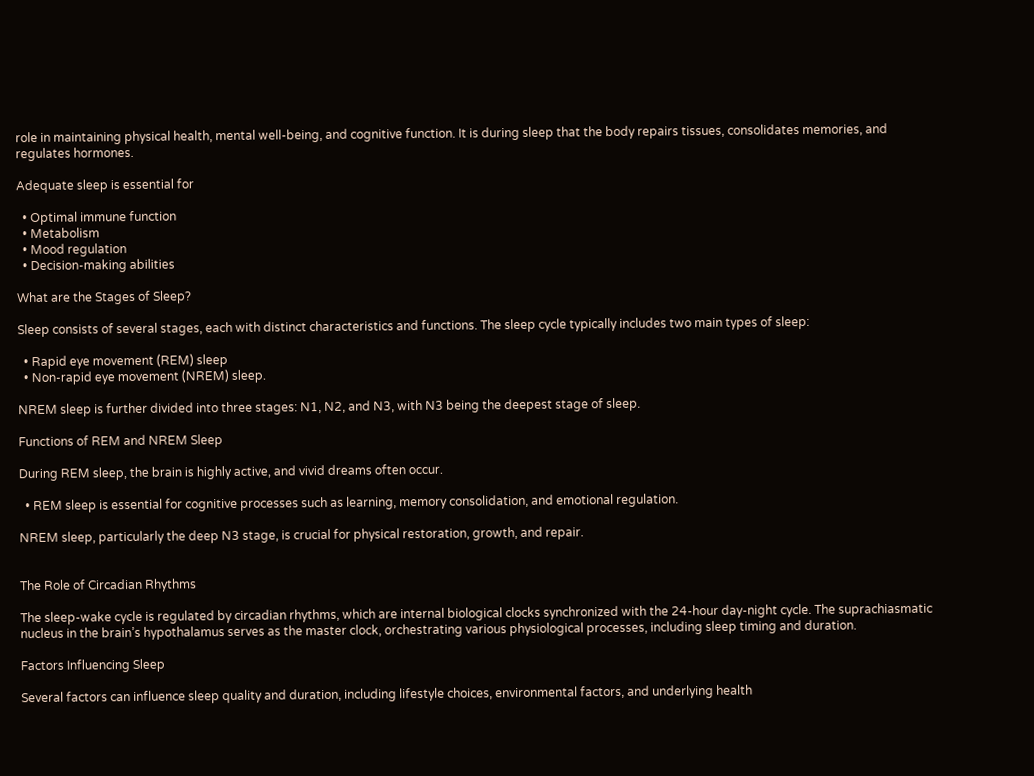role in maintaining physical health, mental well-being, and cognitive function. It is during sleep that the body repairs tissues, consolidates memories, and regulates hormones.

Adequate sleep is essential for

  • Optimal immune function
  • Metabolism
  • Mood regulation
  • Decision-making abilities

What are the Stages of Sleep?

Sleep consists of several stages, each with distinct characteristics and functions. The sleep cycle typically includes two main types of sleep:

  • Rapid eye movement (REM) sleep
  • Non-rapid eye movement (NREM) sleep.

NREM sleep is further divided into three stages: N1, N2, and N3, with N3 being the deepest stage of sleep.

Functions of REM and NREM Sleep

During REM sleep, the brain is highly active, and vivid dreams often occur.

  • REM sleep is essential for cognitive processes such as learning, memory consolidation, and emotional regulation.

NREM sleep, particularly the deep N3 stage, is crucial for physical restoration, growth, and repair.


The Role of Circadian Rhythms

The sleep-wake cycle is regulated by circadian rhythms, which are internal biological clocks synchronized with the 24-hour day-night cycle. The suprachiasmatic nucleus in the brain’s hypothalamus serves as the master clock, orchestrating various physiological processes, including sleep timing and duration.

Factors Influencing Sleep

Several factors can influence sleep quality and duration, including lifestyle choices, environmental factors, and underlying health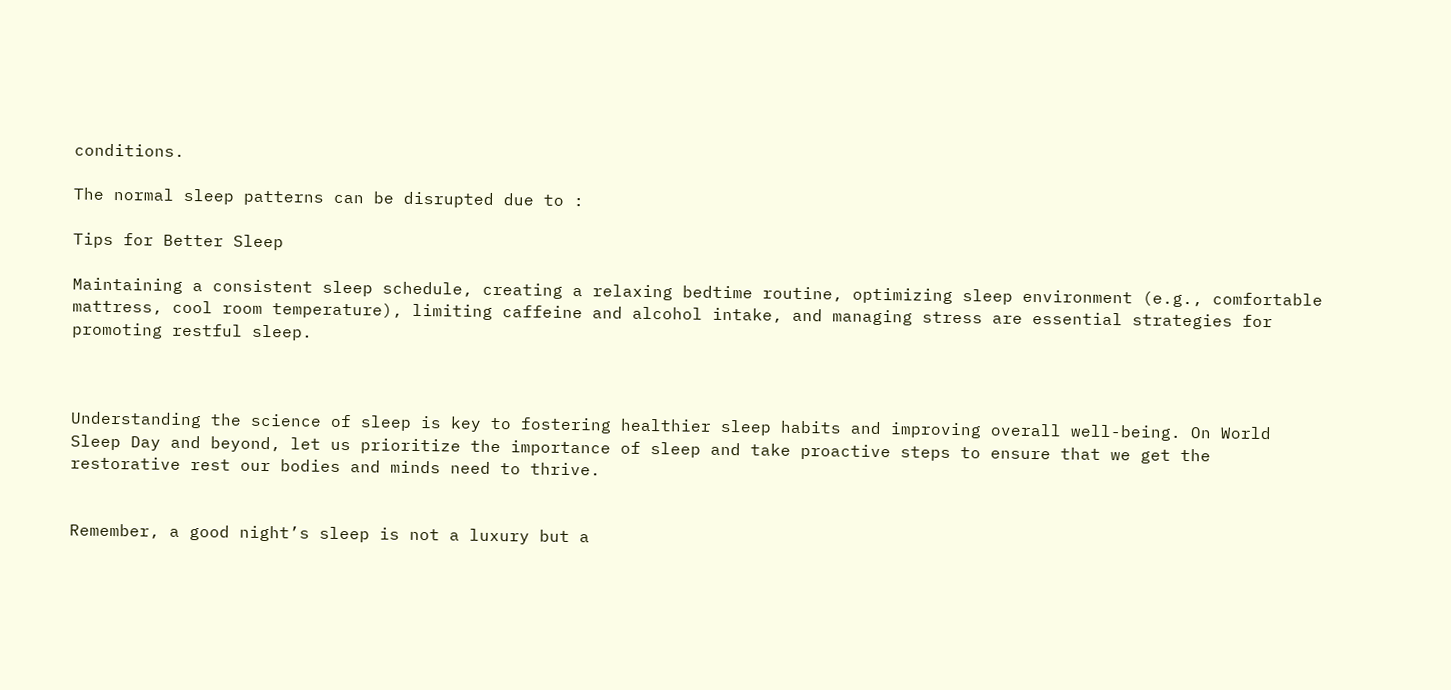conditions.

The normal sleep patterns can be disrupted due to :

Tips for Better Sleep

Maintaining a consistent sleep schedule, creating a relaxing bedtime routine, optimizing sleep environment (e.g., comfortable mattress, cool room temperature), limiting caffeine and alcohol intake, and managing stress are essential strategies for promoting restful sleep.



Understanding the science of sleep is key to fostering healthier sleep habits and improving overall well-being. On World Sleep Day and beyond, let us prioritize the importance of sleep and take proactive steps to ensure that we get the restorative rest our bodies and minds need to thrive.


Remember, a good night’s sleep is not a luxury but a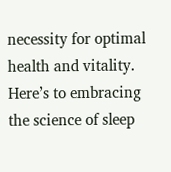necessity for optimal health and vitality. Here’s to embracing the science of sleep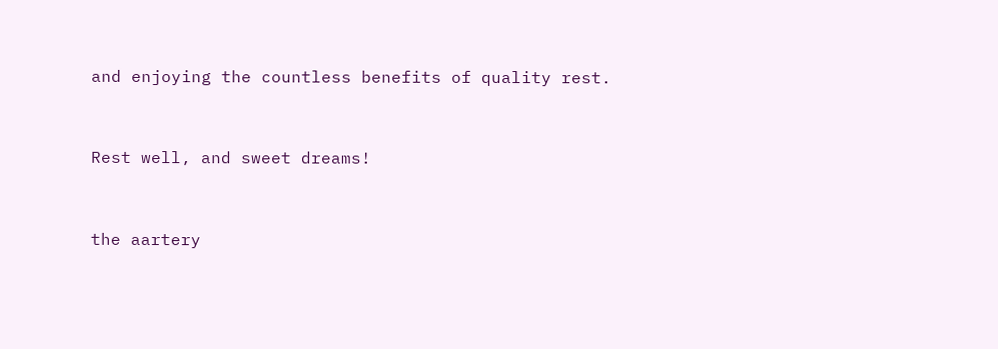and enjoying the countless benefits of quality rest.


Rest well, and sweet dreams!


the aartery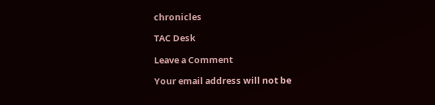chronicles

TAC Desk

Leave a Comment

Your email address will not be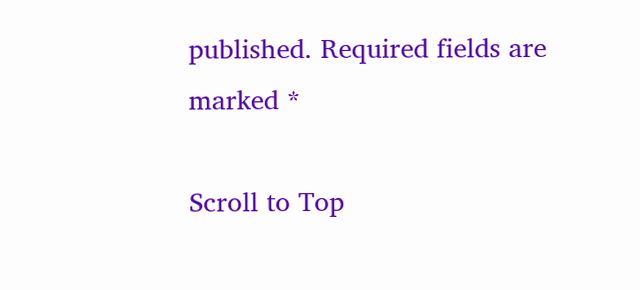published. Required fields are marked *

Scroll to Top